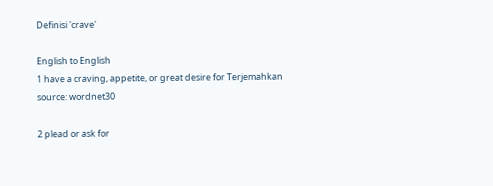Definisi 'crave'

English to English
1 have a craving, appetite, or great desire for Terjemahkan
source: wordnet30

2 plead or ask for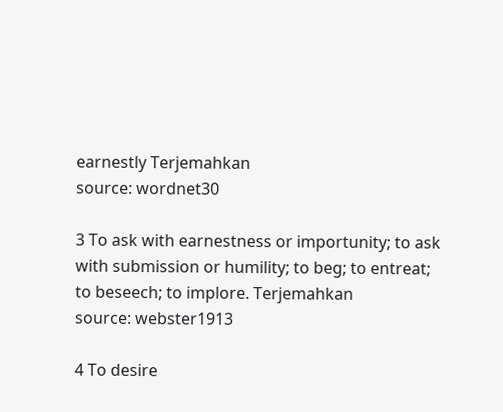earnestly Terjemahkan
source: wordnet30

3 To ask with earnestness or importunity; to ask with submission or humility; to beg; to entreat; to beseech; to implore. Terjemahkan
source: webster1913

4 To desire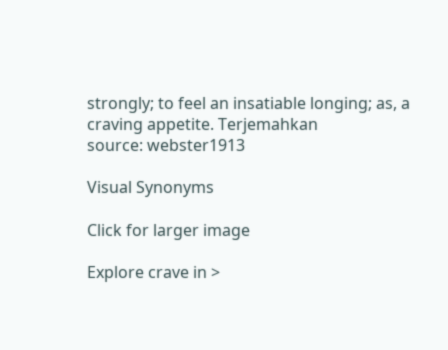strongly; to feel an insatiable longing; as, a craving appetite. Terjemahkan
source: webster1913

Visual Synonyms

Click for larger image

Explore crave in >